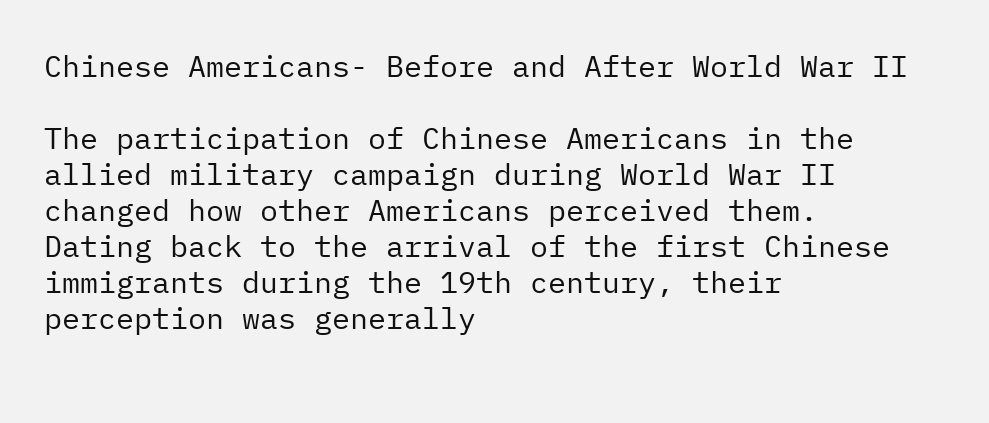Chinese Americans- Before and After World War II

The participation of Chinese Americans in the allied military campaign during World War II changed how other Americans perceived them. Dating back to the arrival of the first Chinese immigrants during the 19th century, their perception was generally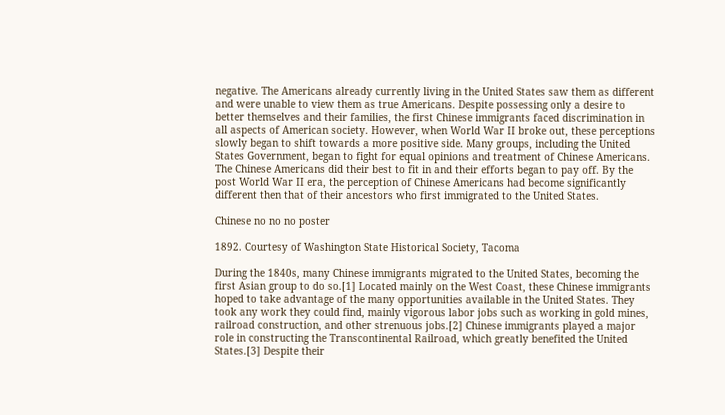negative. The Americans already currently living in the United States saw them as different and were unable to view them as true Americans. Despite possessing only a desire to better themselves and their families, the first Chinese immigrants faced discrimination in all aspects of American society. However, when World War II broke out, these perceptions slowly began to shift towards a more positive side. Many groups, including the United States Government, began to fight for equal opinions and treatment of Chinese Americans. The Chinese Americans did their best to fit in and their efforts began to pay off. By the post World War II era, the perception of Chinese Americans had become significantly different then that of their ancestors who first immigrated to the United States.

Chinese no no no poster

1892. Courtesy of Washington State Historical Society, Tacoma

During the 1840s, many Chinese immigrants migrated to the United States, becoming the first Asian group to do so.[1] Located mainly on the West Coast, these Chinese immigrants hoped to take advantage of the many opportunities available in the United States. They took any work they could find, mainly vigorous labor jobs such as working in gold mines, railroad construction, and other strenuous jobs.[2] Chinese immigrants played a major role in constructing the Transcontinental Railroad, which greatly benefited the United States.[3] Despite their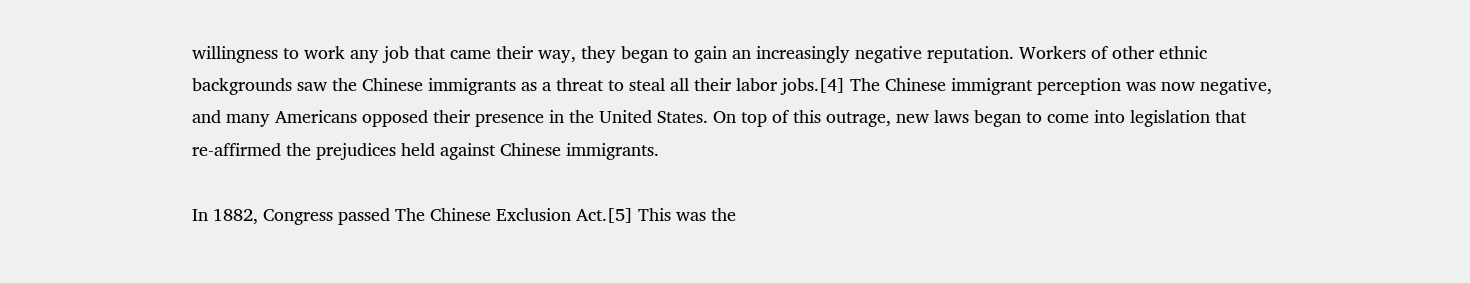willingness to work any job that came their way, they began to gain an increasingly negative reputation. Workers of other ethnic backgrounds saw the Chinese immigrants as a threat to steal all their labor jobs.[4] The Chinese immigrant perception was now negative, and many Americans opposed their presence in the United States. On top of this outrage, new laws began to come into legislation that re-affirmed the prejudices held against Chinese immigrants.

In 1882, Congress passed The Chinese Exclusion Act.[5] This was the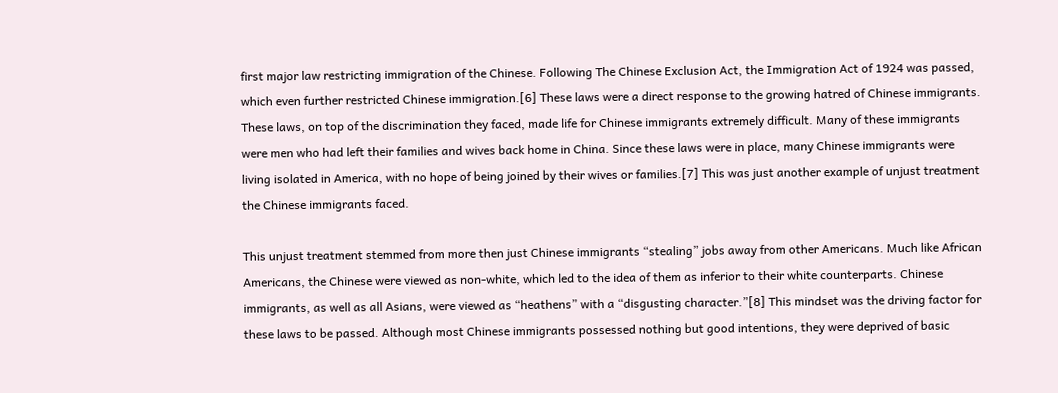first major law restricting immigration of the Chinese. Following The Chinese Exclusion Act, the Immigration Act of 1924 was passed, which even further restricted Chinese immigration.[6] These laws were a direct response to the growing hatred of Chinese immigrants. These laws, on top of the discrimination they faced, made life for Chinese immigrants extremely difficult. Many of these immigrants were men who had left their families and wives back home in China. Since these laws were in place, many Chinese immigrants were living isolated in America, with no hope of being joined by their wives or families.[7] This was just another example of unjust treatment the Chinese immigrants faced.

This unjust treatment stemmed from more then just Chinese immigrants “stealing” jobs away from other Americans. Much like African Americans, the Chinese were viewed as non-white, which led to the idea of them as inferior to their white counterparts. Chinese immigrants, as well as all Asians, were viewed as “heathens” with a “disgusting character.”[8] This mindset was the driving factor for these laws to be passed. Although most Chinese immigrants possessed nothing but good intentions, they were deprived of basic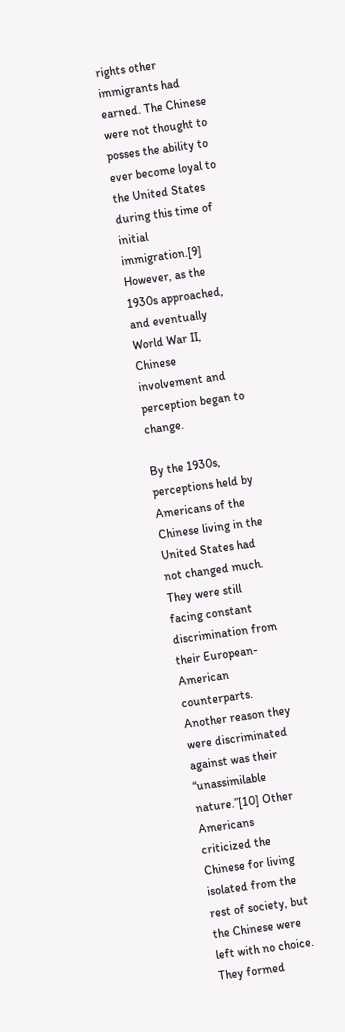rights other immigrants had earned. The Chinese were not thought to posses the ability to ever become loyal to the United States during this time of initial immigration.[9] However, as the 1930s approached, and eventually World War II, Chinese involvement and perception began to change.

By the 1930s, perceptions held by Americans of the Chinese living in the United States had not changed much. They were still facing constant discrimination from their European-American counterparts. Another reason they were discriminated against was their “unassimilable nature.”[10] Other Americans criticized the Chinese for living isolated from the rest of society, but the Chinese were left with no choice. They formed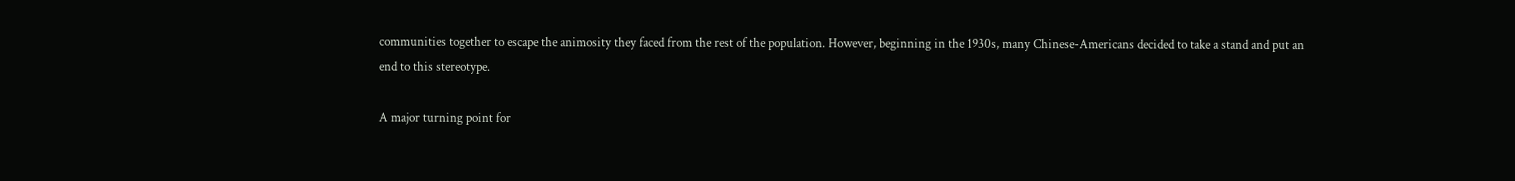communities together to escape the animosity they faced from the rest of the population. However, beginning in the 1930s, many Chinese-Americans decided to take a stand and put an end to this stereotype.

A major turning point for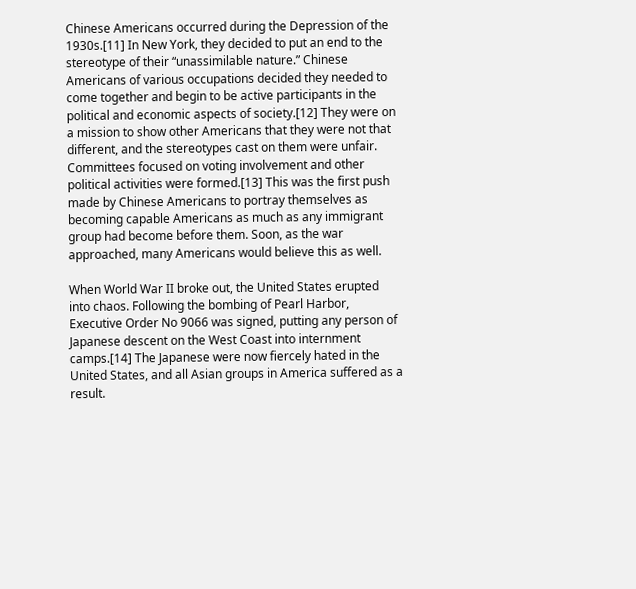Chinese Americans occurred during the Depression of the 1930s.[11] In New York, they decided to put an end to the stereotype of their “unassimilable nature.” Chinese Americans of various occupations decided they needed to come together and begin to be active participants in the political and economic aspects of society.[12] They were on a mission to show other Americans that they were not that different, and the stereotypes cast on them were unfair. Committees focused on voting involvement and other political activities were formed.[13] This was the first push made by Chinese Americans to portray themselves as becoming capable Americans as much as any immigrant group had become before them. Soon, as the war approached, many Americans would believe this as well.

When World War II broke out, the United States erupted into chaos. Following the bombing of Pearl Harbor, Executive Order No 9066 was signed, putting any person of Japanese descent on the West Coast into internment camps.[14] The Japanese were now fiercely hated in the United States, and all Asian groups in America suffered as a result.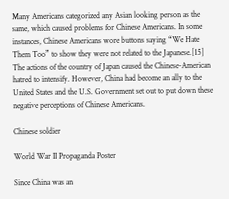Many Americans categorized any Asian looking person as the same, which caused problems for Chinese Americans. In some instances, Chinese Americans wore buttons saying “We Hate Them Too” to show they were not related to the Japanese.[15] The actions of the country of Japan caused the Chinese-American hatred to intensify. However, China had become an ally to the United States and the U.S. Government set out to put down these negative perceptions of Chinese Americans.

Chinese soldier

World War II Propaganda Poster

Since China was an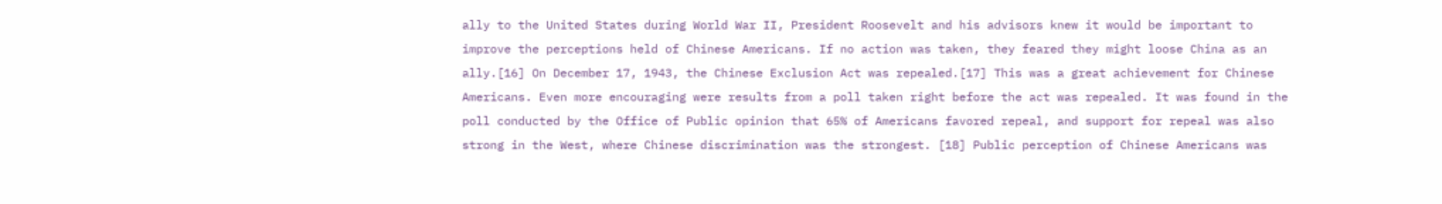ally to the United States during World War II, President Roosevelt and his advisors knew it would be important to improve the perceptions held of Chinese Americans. If no action was taken, they feared they might loose China as an ally.[16] On December 17, 1943, the Chinese Exclusion Act was repealed.[17] This was a great achievement for Chinese Americans. Even more encouraging were results from a poll taken right before the act was repealed. It was found in the poll conducted by the Office of Public opinion that 65% of Americans favored repeal, and support for repeal was also strong in the West, where Chinese discrimination was the strongest. [18] Public perception of Chinese Americans was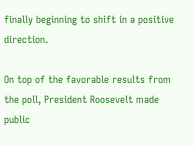finally beginning to shift in a positive direction.

On top of the favorable results from the poll, President Roosevelt made public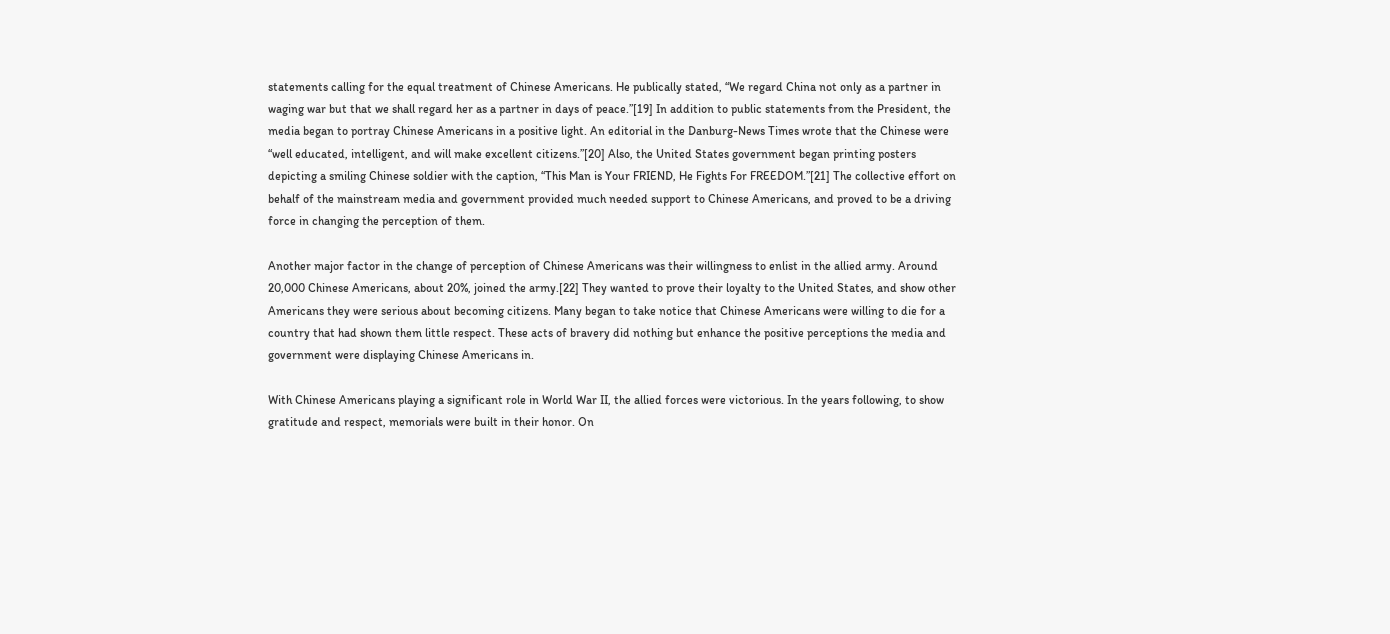statements calling for the equal treatment of Chinese Americans. He publically stated, “We regard China not only as a partner in waging war but that we shall regard her as a partner in days of peace.”[19] In addition to public statements from the President, the media began to portray Chinese Americans in a positive light. An editorial in the Danburg-News Times wrote that the Chinese were “well educated, intelligent, and will make excellent citizens.”[20] Also, the United States government began printing posters depicting a smiling Chinese soldier with the caption, “This Man is Your FRIEND, He Fights For FREEDOM.”[21] The collective effort on behalf of the mainstream media and government provided much needed support to Chinese Americans, and proved to be a driving force in changing the perception of them.

Another major factor in the change of perception of Chinese Americans was their willingness to enlist in the allied army. Around 20,000 Chinese Americans, about 20%, joined the army.[22] They wanted to prove their loyalty to the United States, and show other Americans they were serious about becoming citizens. Many began to take notice that Chinese Americans were willing to die for a country that had shown them little respect. These acts of bravery did nothing but enhance the positive perceptions the media and government were displaying Chinese Americans in.

With Chinese Americans playing a significant role in World War II, the allied forces were victorious. In the years following, to show gratitude and respect, memorials were built in their honor. On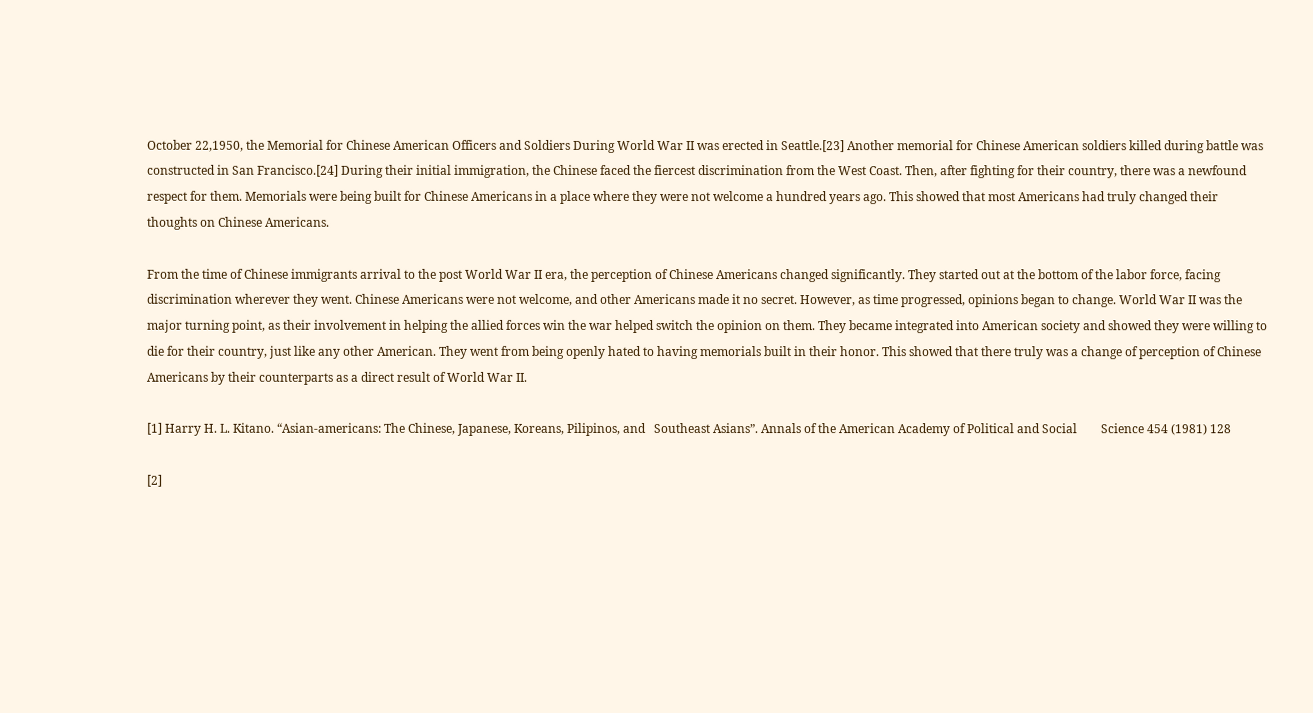October 22,1950, the Memorial for Chinese American Officers and Soldiers During World War II was erected in Seattle.[23] Another memorial for Chinese American soldiers killed during battle was constructed in San Francisco.[24] During their initial immigration, the Chinese faced the fiercest discrimination from the West Coast. Then, after fighting for their country, there was a newfound respect for them. Memorials were being built for Chinese Americans in a place where they were not welcome a hundred years ago. This showed that most Americans had truly changed their thoughts on Chinese Americans.

From the time of Chinese immigrants arrival to the post World War II era, the perception of Chinese Americans changed significantly. They started out at the bottom of the labor force, facing discrimination wherever they went. Chinese Americans were not welcome, and other Americans made it no secret. However, as time progressed, opinions began to change. World War II was the major turning point, as their involvement in helping the allied forces win the war helped switch the opinion on them. They became integrated into American society and showed they were willing to die for their country, just like any other American. They went from being openly hated to having memorials built in their honor. This showed that there truly was a change of perception of Chinese Americans by their counterparts as a direct result of World War II.

[1] Harry H. L. Kitano. “Asian-americans: The Chinese, Japanese, Koreans, Pilipinos, and   Southeast Asians”. Annals of the American Academy of Political and Social        Science 454 (1981) 128

[2]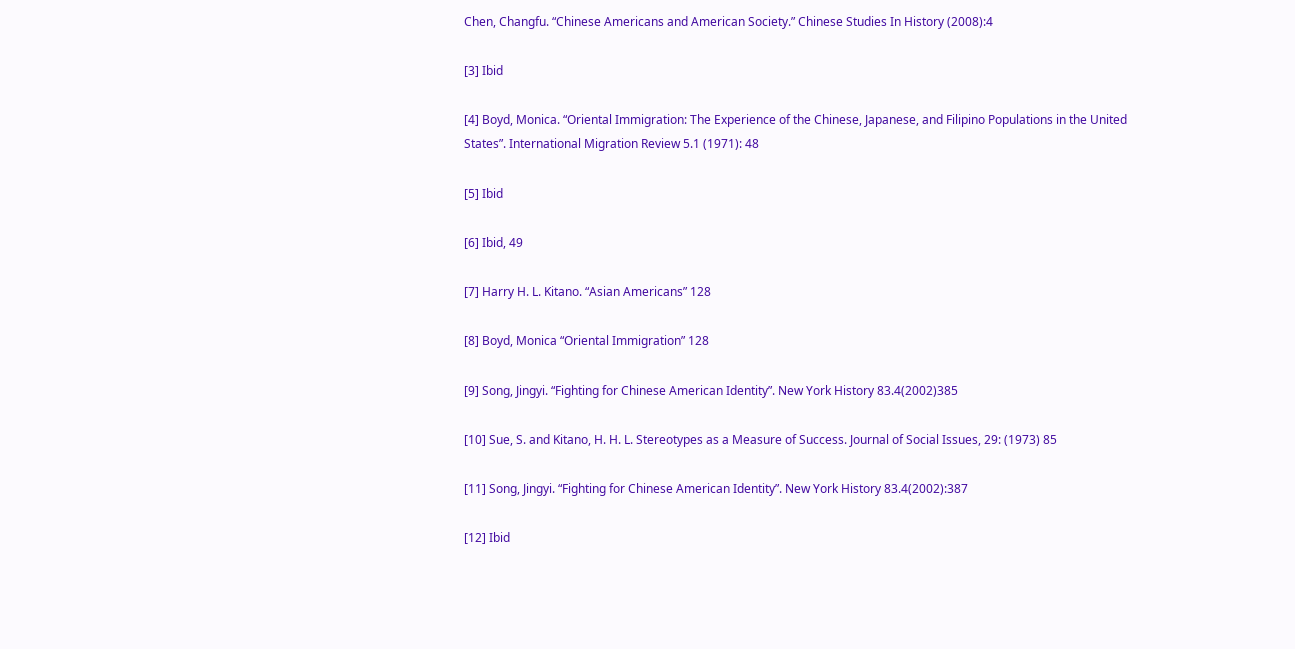Chen, Changfu. “Chinese Americans and American Society.” Chinese Studies In History (2008):4

[3] Ibid

[4] Boyd, Monica. “Oriental Immigration: The Experience of the Chinese, Japanese, and Filipino Populations in the United States”. International Migration Review 5.1 (1971): 48

[5] Ibid

[6] Ibid, 49

[7] Harry H. L. Kitano. “Asian Americans” 128

[8] Boyd, Monica “Oriental Immigration” 128

[9] Song, Jingyi. “Fighting for Chinese American Identity”. New York History 83.4(2002)385

[10] Sue, S. and Kitano, H. H. L. Stereotypes as a Measure of Success. Journal of Social Issues, 29: (1973) 85

[11] Song, Jingyi. “Fighting for Chinese American Identity”. New York History 83.4(2002):387

[12] Ibid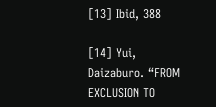[13] Ibid, 388

[14] Yui, Daizaburo. “FROM EXCLUSION TO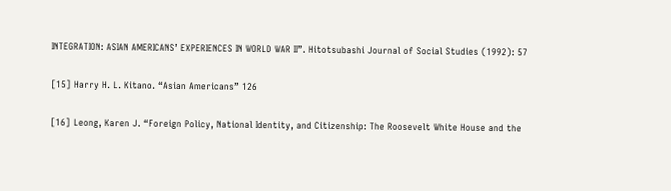INTEGRATION: ASIAN AMERICANS’ EXPERIENCES IN WORLD WAR II”. Hitotsubashi Journal of Social Studies (1992): 57

[15] Harry H. L. Kitano. “Asian Americans” 126

[16] Leong, Karen J. “Foreign Policy, National Identity, and Citizenship: The Roosevelt White House and the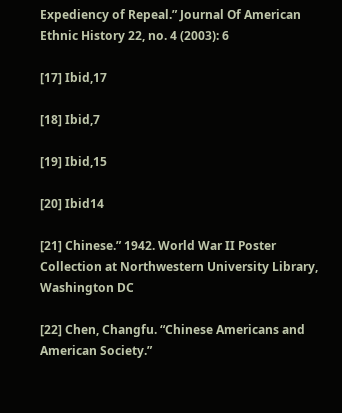Expediency of Repeal.” Journal Of American Ethnic History 22, no. 4 (2003): 6

[17] Ibid,17

[18] Ibid,7

[19] Ibid,15

[20] Ibid14

[21] Chinese.” 1942. World War II Poster Collection at Northwestern University Library, Washington DC

[22] Chen, Changfu. “Chinese Americans and American Society.”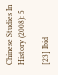Chinese Studies In History (2008): 5

[23] Ibid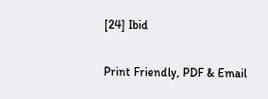[24] Ibid

Print Friendly, PDF & Email